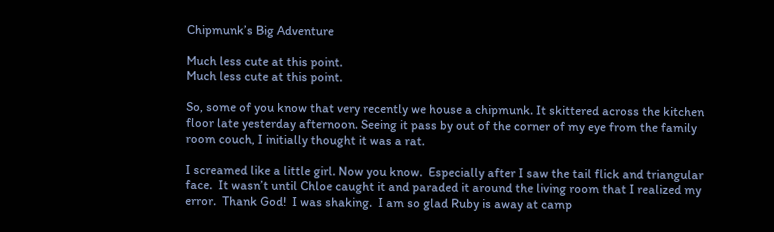Chipmunk’s Big Adventure

Much less cute at this point.
Much less cute at this point.

So, some of you know that very recently we house a chipmunk. It skittered across the kitchen floor late yesterday afternoon. Seeing it pass by out of the corner of my eye from the family room couch, I initially thought it was a rat.

I screamed like a little girl. Now you know.  Especially after I saw the tail flick and triangular face.  It wasn’t until Chloe caught it and paraded it around the living room that I realized my error.  Thank God!  I was shaking.  I am so glad Ruby is away at camp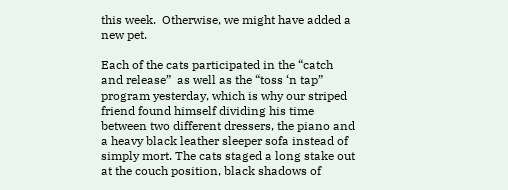this week.  Otherwise, we might have added a new pet.

Each of the cats participated in the “catch and release”  as well as the “toss ‘n tap” program yesterday, which is why our striped friend found himself dividing his time between two different dressers, the piano and a heavy black leather sleeper sofa instead of  simply mort. The cats staged a long stake out at the couch position, black shadows of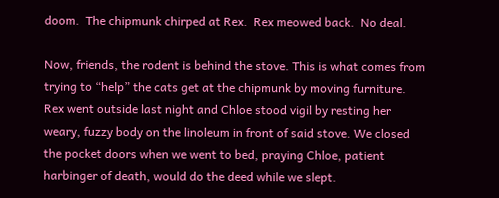doom.  The chipmunk chirped at Rex.  Rex meowed back.  No deal.

Now, friends, the rodent is behind the stove. This is what comes from trying to “help” the cats get at the chipmunk by moving furniture. Rex went outside last night and Chloe stood vigil by resting her weary, fuzzy body on the linoleum in front of said stove. We closed the pocket doors when we went to bed, praying Chloe, patient harbinger of death, would do the deed while we slept.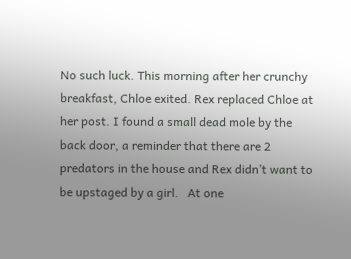No such luck. This morning after her crunchy breakfast, Chloe exited. Rex replaced Chloe at her post. I found a small dead mole by the back door, a reminder that there are 2 predators in the house and Rex didn’t want to be upstaged by a girl.   At one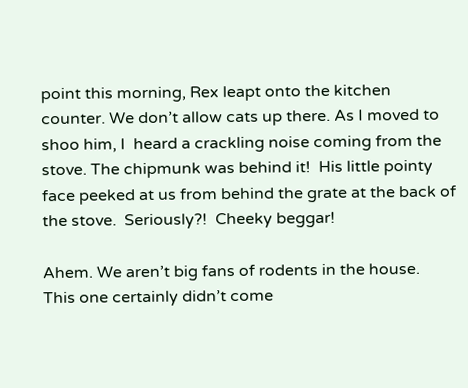point this morning, Rex leapt onto the kitchen counter. We don’t allow cats up there. As I moved to shoo him, I  heard a crackling noise coming from the stove. The chipmunk was behind it!  His little pointy face peeked at us from behind the grate at the back of the stove.  Seriously?!  Cheeky beggar!

Ahem. We aren’t big fans of rodents in the house.  This one certainly didn’t come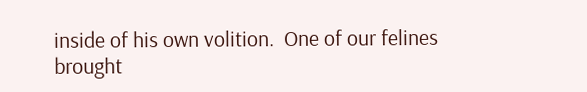inside of his own volition.  One of our felines brought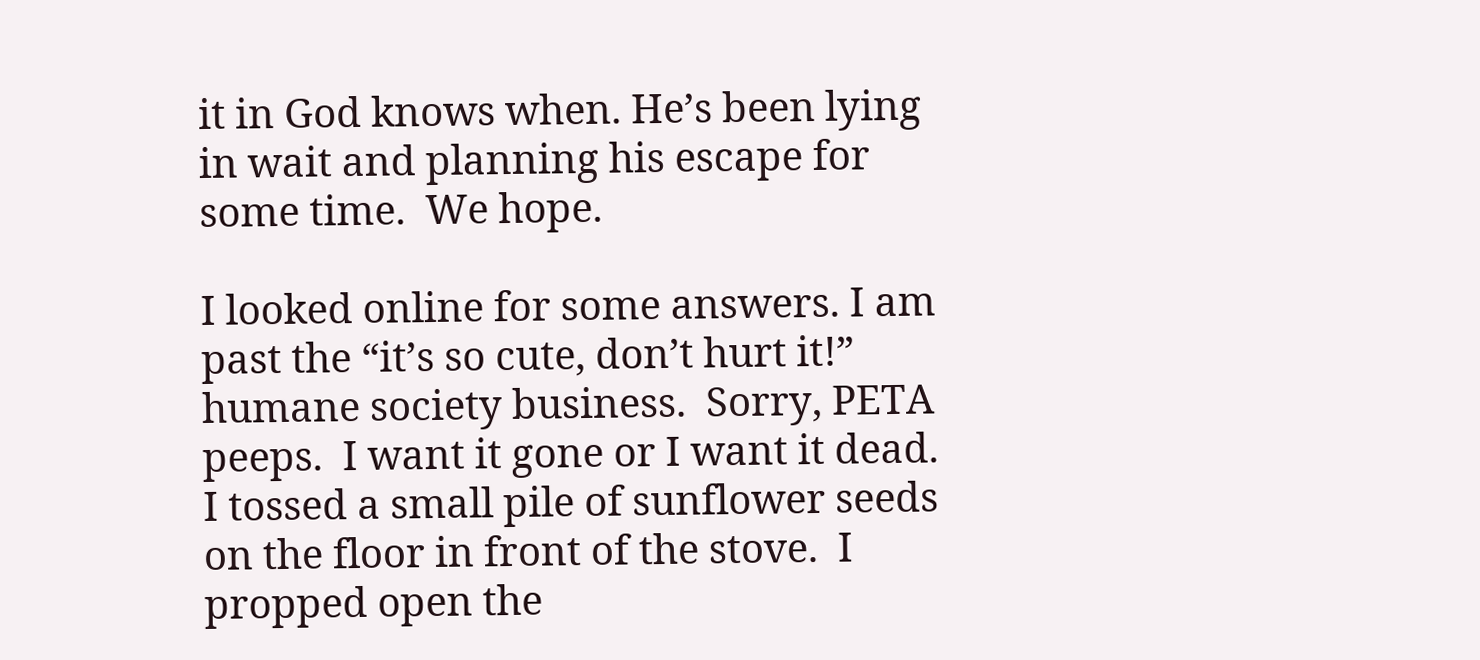it in God knows when. He’s been lying in wait and planning his escape for some time.  We hope.

I looked online for some answers. I am past the “it’s so cute, don’t hurt it!” humane society business.  Sorry, PETA peeps.  I want it gone or I want it dead.  I tossed a small pile of sunflower seeds on the floor in front of the stove.  I propped open the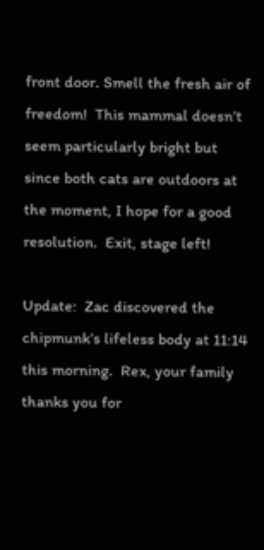front door. Smell the fresh air of freedom!  This mammal doesn’t seem particularly bright but since both cats are outdoors at the moment, I hope for a good resolution.  Exit, stage left!

Update:  Zac discovered the chipmunk’s lifeless body at 11:14 this morning.  Rex, your family thanks you for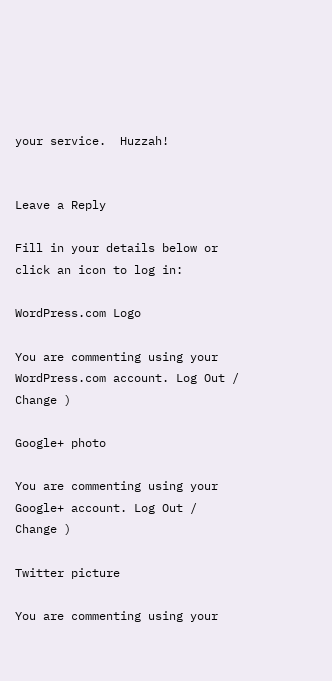your service.  Huzzah!


Leave a Reply

Fill in your details below or click an icon to log in:

WordPress.com Logo

You are commenting using your WordPress.com account. Log Out /  Change )

Google+ photo

You are commenting using your Google+ account. Log Out /  Change )

Twitter picture

You are commenting using your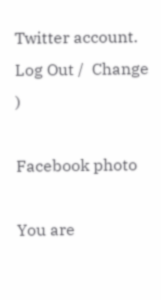Twitter account. Log Out /  Change )

Facebook photo

You are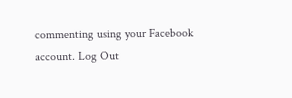commenting using your Facebook account. Log Out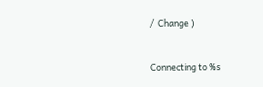/  Change )


Connecting to %s